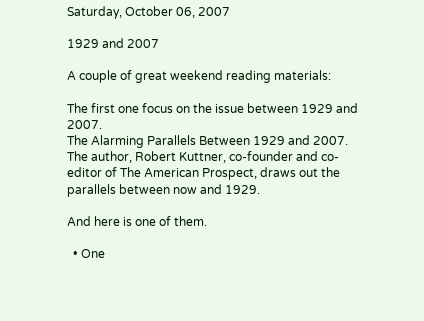Saturday, October 06, 2007

1929 and 2007

A couple of great weekend reading materials:

The first one focus on the issue between 1929 and 2007.
The Alarming Parallels Between 1929 and 2007. The author, Robert Kuttner, co-founder and co-editor of The American Prospect, draws out the parallels between now and 1929.

And here is one of them.

  • One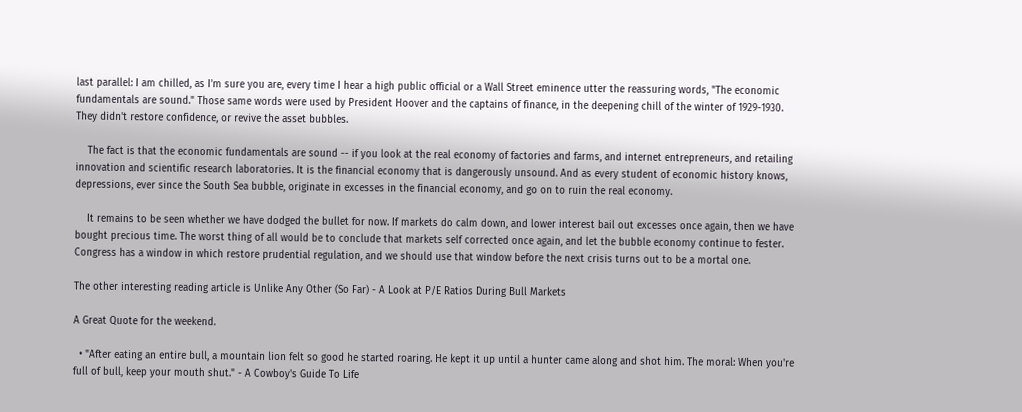last parallel: I am chilled, as I'm sure you are, every time I hear a high public official or a Wall Street eminence utter the reassuring words, "The economic fundamentals are sound." Those same words were used by President Hoover and the captains of finance, in the deepening chill of the winter of 1929-1930. They didn't restore confidence, or revive the asset bubbles.

    The fact is that the economic fundamentals are sound -- if you look at the real economy of factories and farms, and internet entrepreneurs, and retailing innovation and scientific research laboratories. It is the financial economy that is dangerously unsound. And as every student of economic history knows, depressions, ever since the South Sea bubble, originate in excesses in the financial economy, and go on to ruin the real economy.

    It remains to be seen whether we have dodged the bullet for now. If markets do calm down, and lower interest bail out excesses once again, then we have bought precious time. The worst thing of all would be to conclude that markets self corrected once again, and let the bubble economy continue to fester. Congress has a window in which restore prudential regulation, and we should use that window before the next crisis turns out to be a mortal one.

The other interesting reading article is Unlike Any Other (So Far) - A Look at P/E Ratios During Bull Markets

A Great Quote for the weekend.

  • "After eating an entire bull, a mountain lion felt so good he started roaring. He kept it up until a hunter came along and shot him. The moral: When you're full of bull, keep your mouth shut." - A Cowboy's Guide To Life